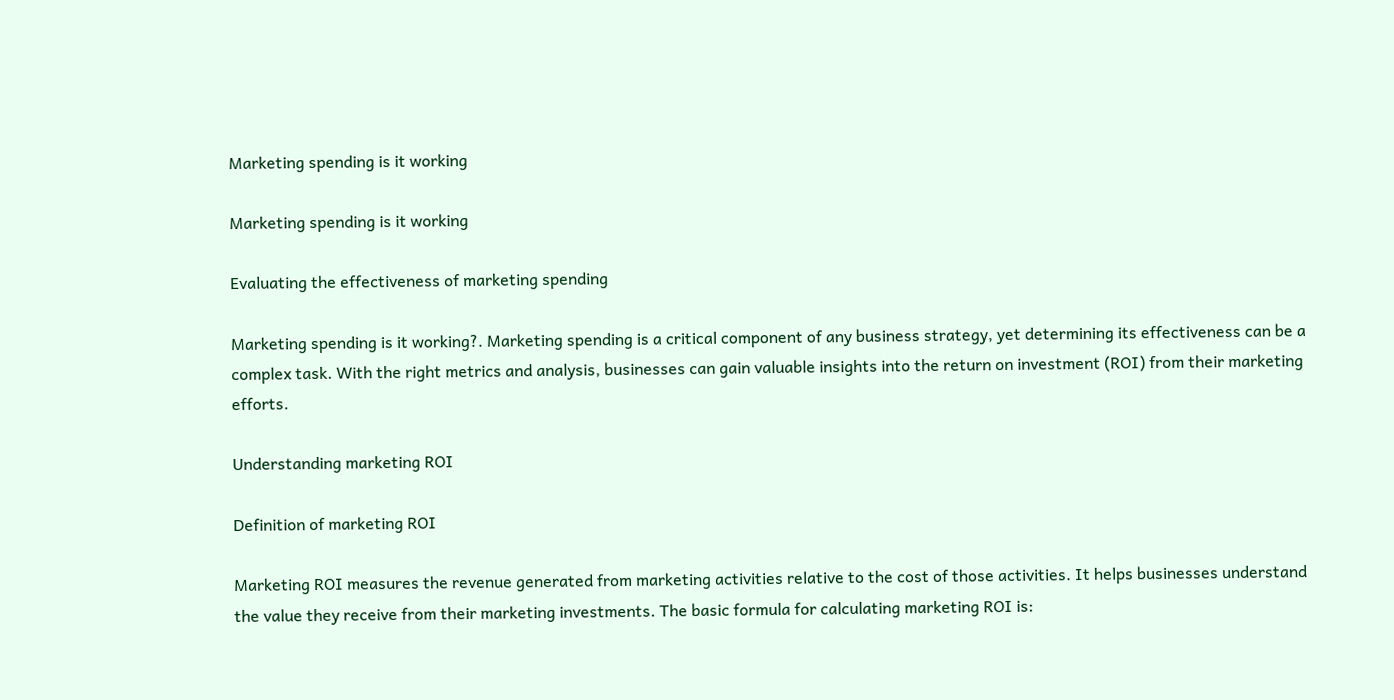Marketing spending is it working

Marketing spending is it working

Evaluating the effectiveness of marketing spending

Marketing spending is it working?. Marketing spending is a critical component of any business strategy, yet determining its effectiveness can be a complex task. With the right metrics and analysis, businesses can gain valuable insights into the return on investment (ROI) from their marketing efforts.

Understanding marketing ROI

Definition of marketing ROI

Marketing ROI measures the revenue generated from marketing activities relative to the cost of those activities. It helps businesses understand the value they receive from their marketing investments. The basic formula for calculating marketing ROI is: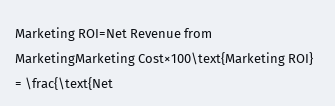Marketing ROI=Net Revenue from MarketingMarketing Cost×100\text{Marketing ROI} = \frac{\text{Net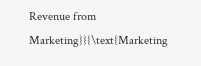Revenue from Marketing}}{\text{Marketing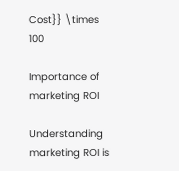Cost}} \times 100

Importance of marketing ROI

Understanding marketing ROI is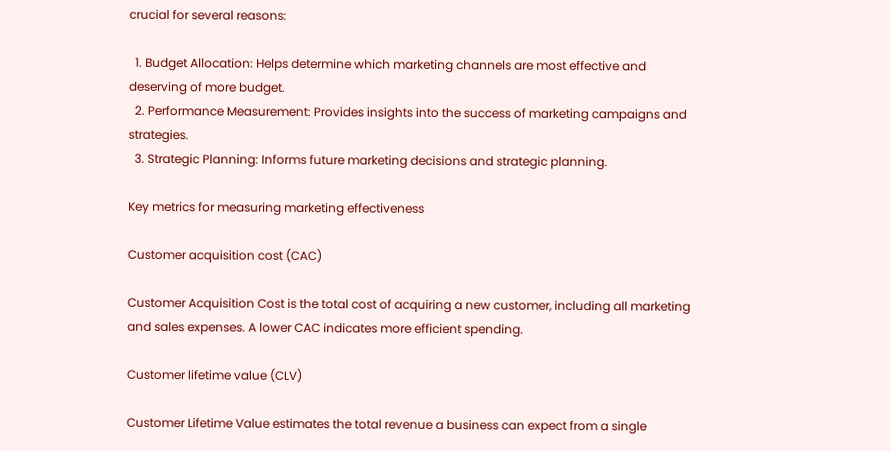crucial for several reasons:

  1. Budget Allocation: Helps determine which marketing channels are most effective and deserving of more budget.
  2. Performance Measurement: Provides insights into the success of marketing campaigns and strategies.
  3. Strategic Planning: Informs future marketing decisions and strategic planning.

Key metrics for measuring marketing effectiveness

Customer acquisition cost (CAC)

Customer Acquisition Cost is the total cost of acquiring a new customer, including all marketing and sales expenses. A lower CAC indicates more efficient spending.

Customer lifetime value (CLV)

Customer Lifetime Value estimates the total revenue a business can expect from a single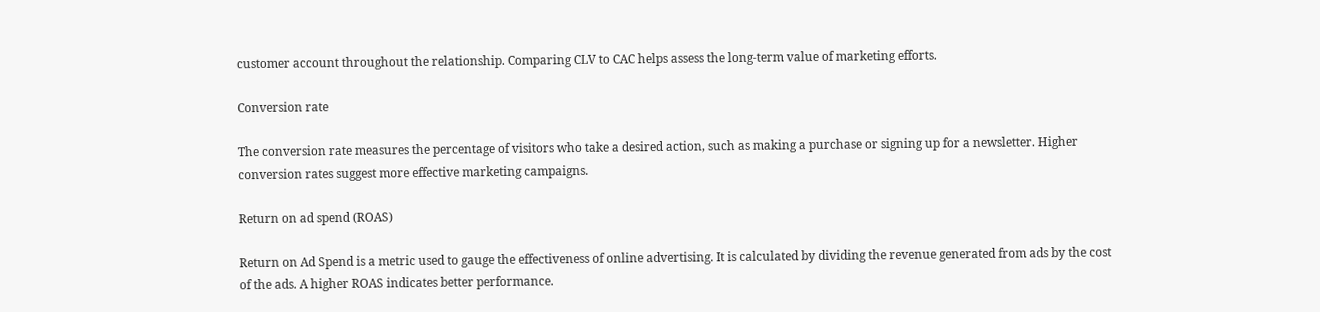customer account throughout the relationship. Comparing CLV to CAC helps assess the long-term value of marketing efforts.

Conversion rate

The conversion rate measures the percentage of visitors who take a desired action, such as making a purchase or signing up for a newsletter. Higher conversion rates suggest more effective marketing campaigns.

Return on ad spend (ROAS)

Return on Ad Spend is a metric used to gauge the effectiveness of online advertising. It is calculated by dividing the revenue generated from ads by the cost of the ads. A higher ROAS indicates better performance.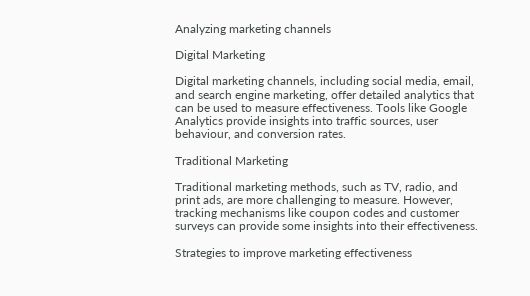Analyzing marketing channels

Digital Marketing

Digital marketing channels, including social media, email, and search engine marketing, offer detailed analytics that can be used to measure effectiveness. Tools like Google Analytics provide insights into traffic sources, user behaviour, and conversion rates.

Traditional Marketing

Traditional marketing methods, such as TV, radio, and print ads, are more challenging to measure. However, tracking mechanisms like coupon codes and customer surveys can provide some insights into their effectiveness.

Strategies to improve marketing effectiveness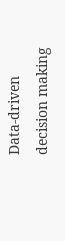Data-driven decision making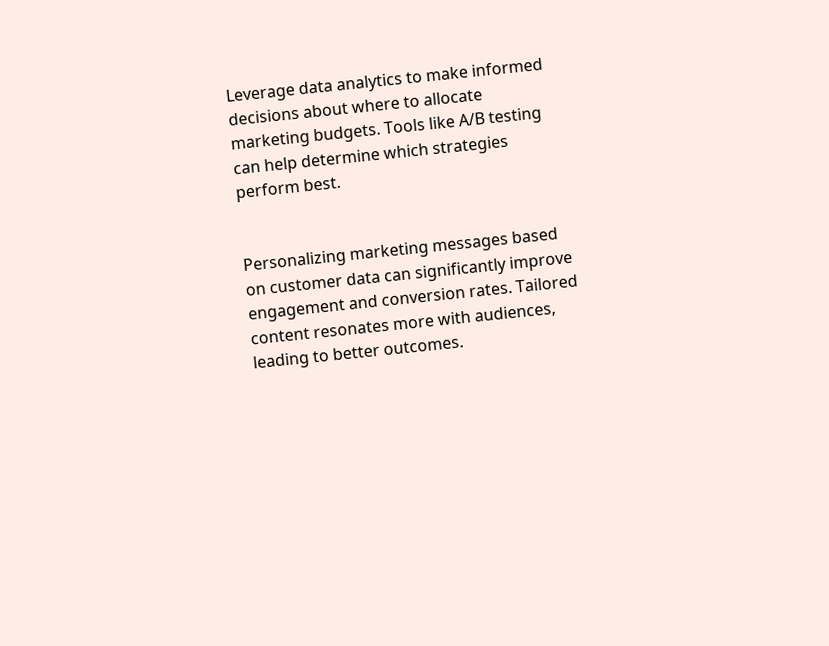Leverage data analytics to make informed decisions about where to allocate marketing budgets. Tools like A/B testing can help determine which strategies perform best.


Personalizing marketing messages based on customer data can significantly improve engagement and conversion rates. Tailored content resonates more with audiences, leading to better outcomes.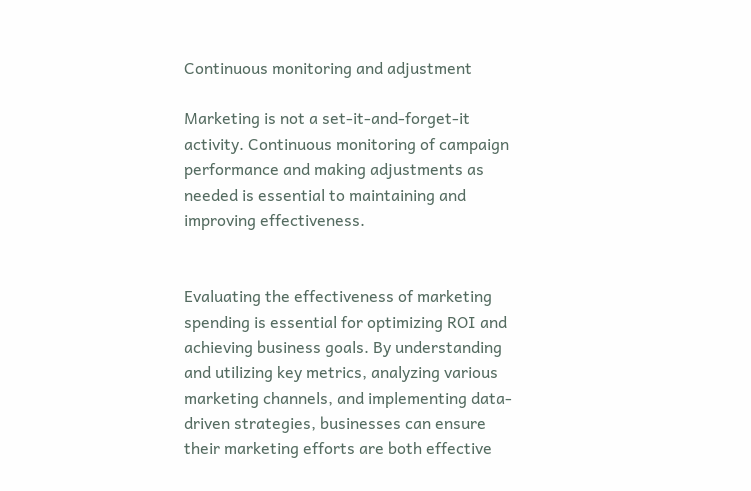Continuous monitoring and adjustment

Marketing is not a set-it-and-forget-it activity. Continuous monitoring of campaign performance and making adjustments as needed is essential to maintaining and improving effectiveness.


Evaluating the effectiveness of marketing spending is essential for optimizing ROI and achieving business goals. By understanding and utilizing key metrics, analyzing various marketing channels, and implementing data-driven strategies, businesses can ensure their marketing efforts are both effective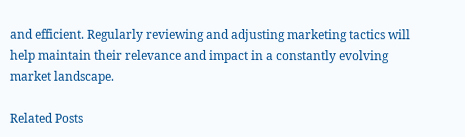and efficient. Regularly reviewing and adjusting marketing tactics will help maintain their relevance and impact in a constantly evolving market landscape.

Related Posts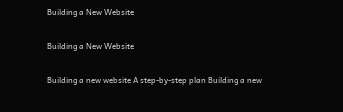Building a New Website

Building a New Website

Building a new website A step-by-step plan Building a new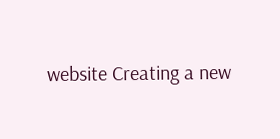website Creating a new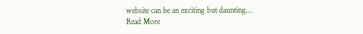website can be an exciting but daunting…
Read More